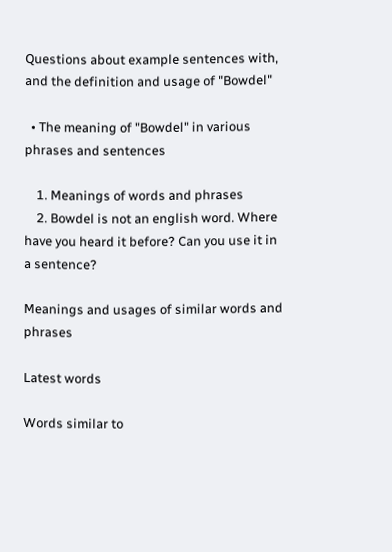Questions about example sentences with, and the definition and usage of "Bowdel"

  • The meaning of "Bowdel" in various phrases and sentences

    1. Meanings of words and phrases
    2. Bowdel is not an english word. Where have you heard it before? Can you use it in a sentence?

Meanings and usages of similar words and phrases

Latest words

Words similar to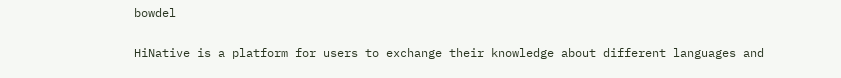bowdel

HiNative is a platform for users to exchange their knowledge about different languages and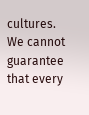cultures. We cannot guarantee that every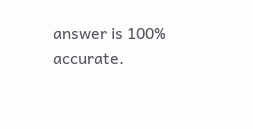answer is 100% accurate.